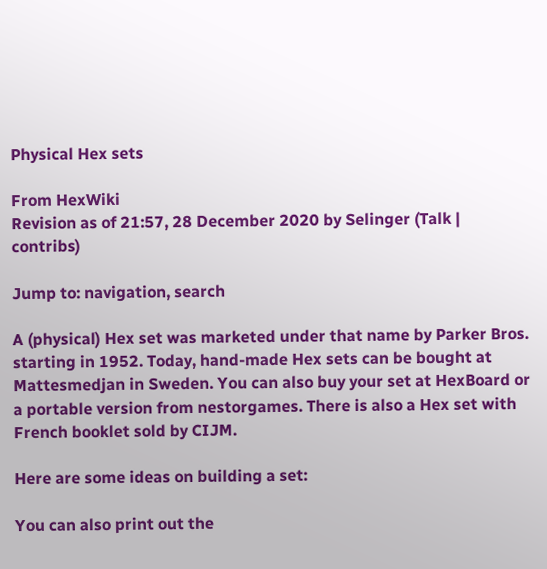Physical Hex sets

From HexWiki
Revision as of 21:57, 28 December 2020 by Selinger (Talk | contribs)

Jump to: navigation, search

A (physical) Hex set was marketed under that name by Parker Bros. starting in 1952. Today, hand-made Hex sets can be bought at Mattesmedjan in Sweden. You can also buy your set at HexBoard or a portable version from nestorgames. There is also a Hex set with French booklet sold by CIJM.

Here are some ideas on building a set:

You can also print out the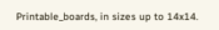Printable_boards, in sizes up to 14x14.